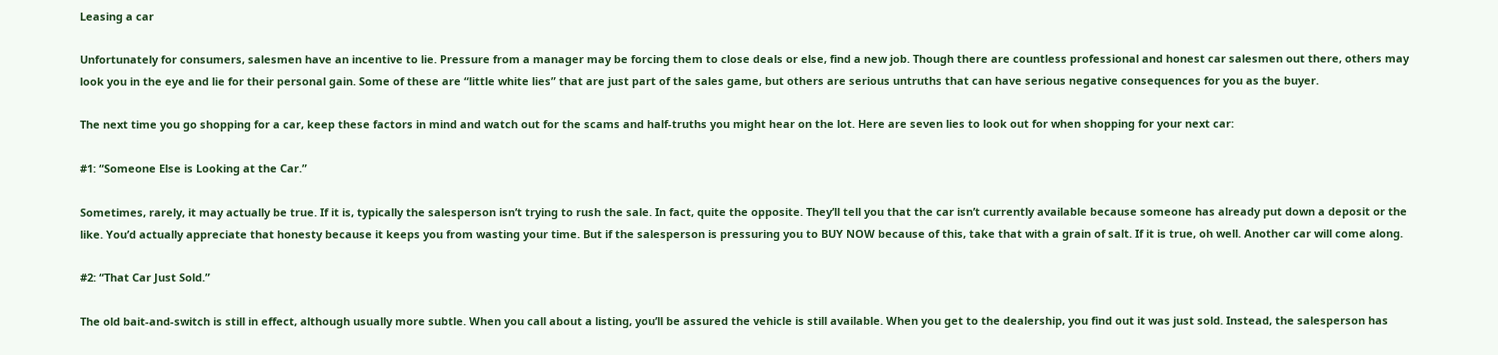Leasing a car

Unfortunately for consumers, salesmen have an incentive to lie. Pressure from a manager may be forcing them to close deals or else, find a new job. Though there are countless professional and honest car salesmen out there, others may look you in the eye and lie for their personal gain. Some of these are “little white lies” that are just part of the sales game, but others are serious untruths that can have serious negative consequences for you as the buyer.

The next time you go shopping for a car, keep these factors in mind and watch out for the scams and half-truths you might hear on the lot. Here are seven lies to look out for when shopping for your next car:

#1: “Someone Else is Looking at the Car.”

Sometimes, rarely, it may actually be true. If it is, typically the salesperson isn’t trying to rush the sale. In fact, quite the opposite. They’ll tell you that the car isn’t currently available because someone has already put down a deposit or the like. You’d actually appreciate that honesty because it keeps you from wasting your time. But if the salesperson is pressuring you to BUY NOW because of this, take that with a grain of salt. If it is true, oh well. Another car will come along.

#2: “That Car Just Sold.”

The old bait-and-switch is still in effect, although usually more subtle. When you call about a listing, you’ll be assured the vehicle is still available. When you get to the dealership, you find out it was just sold. Instead, the salesperson has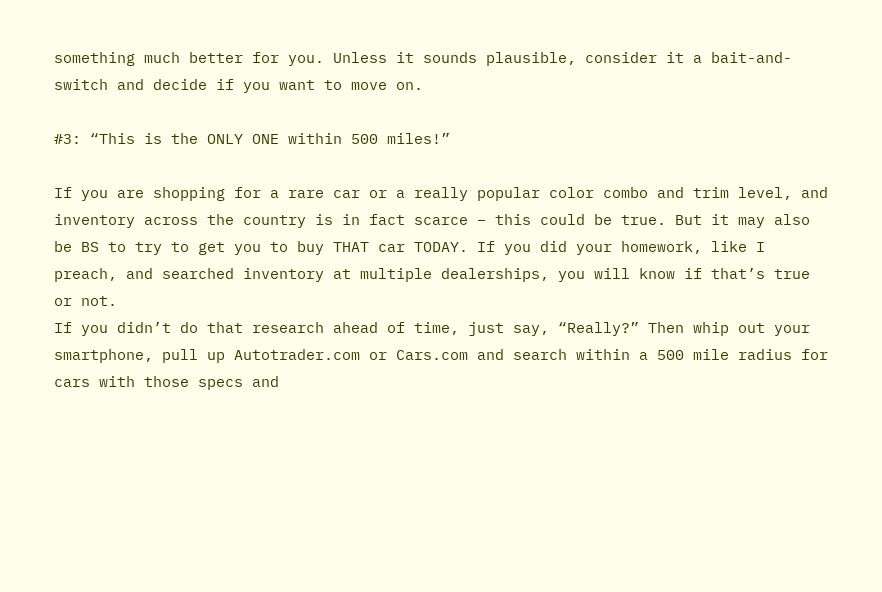something much better for you. Unless it sounds plausible, consider it a bait-and-switch and decide if you want to move on.

#3: “This is the ONLY ONE within 500 miles!”

If you are shopping for a rare car or a really popular color combo and trim level, and inventory across the country is in fact scarce – this could be true. But it may also be BS to try to get you to buy THAT car TODAY. If you did your homework, like I preach, and searched inventory at multiple dealerships, you will know if that’s true or not.
If you didn’t do that research ahead of time, just say, “Really?” Then whip out your smartphone, pull up Autotrader.com or Cars.com and search within a 500 mile radius for cars with those specs and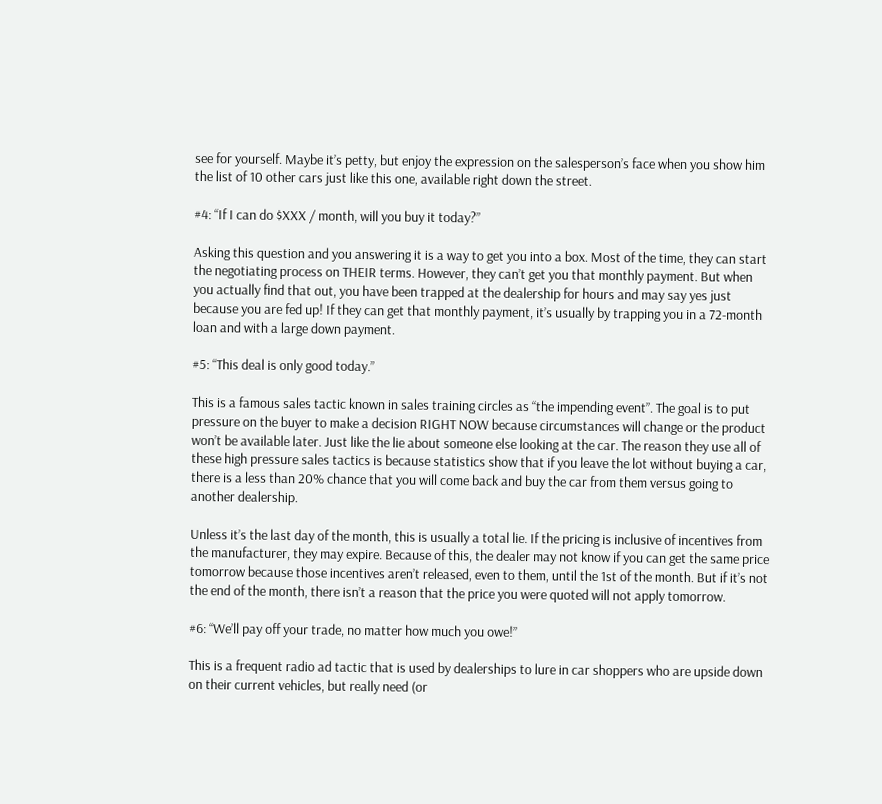see for yourself. Maybe it’s petty, but enjoy the expression on the salesperson’s face when you show him the list of 10 other cars just like this one, available right down the street.

#4: “If I can do $XXX / month, will you buy it today?”

Asking this question and you answering it is a way to get you into a box. Most of the time, they can start the negotiating process on THEIR terms. However, they can’t get you that monthly payment. But when you actually find that out, you have been trapped at the dealership for hours and may say yes just because you are fed up! If they can get that monthly payment, it’s usually by trapping you in a 72-month loan and with a large down payment.

#5: “This deal is only good today.”

This is a famous sales tactic known in sales training circles as “the impending event”. The goal is to put pressure on the buyer to make a decision RIGHT NOW because circumstances will change or the product won’t be available later. Just like the lie about someone else looking at the car. The reason they use all of these high pressure sales tactics is because statistics show that if you leave the lot without buying a car, there is a less than 20% chance that you will come back and buy the car from them versus going to another dealership.

Unless it’s the last day of the month, this is usually a total lie. If the pricing is inclusive of incentives from the manufacturer, they may expire. Because of this, the dealer may not know if you can get the same price tomorrow because those incentives aren’t released, even to them, until the 1st of the month. But if it’s not the end of the month, there isn’t a reason that the price you were quoted will not apply tomorrow.

#6: “We’ll pay off your trade, no matter how much you owe!”

This is a frequent radio ad tactic that is used by dealerships to lure in car shoppers who are upside down on their current vehicles, but really need (or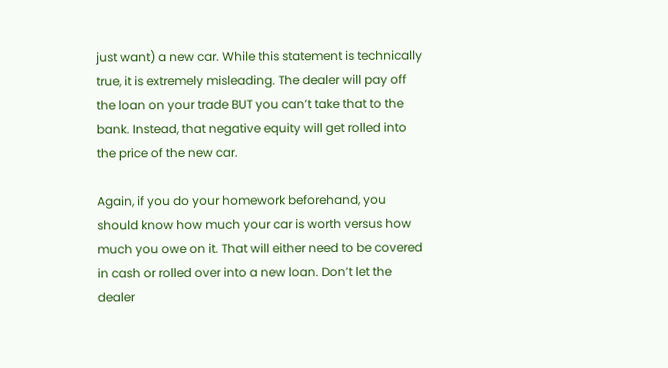just want) a new car. While this statement is technically true, it is extremely misleading. The dealer will pay off the loan on your trade BUT you can’t take that to the bank. Instead, that negative equity will get rolled into the price of the new car.

Again, if you do your homework beforehand, you should know how much your car is worth versus how much you owe on it. That will either need to be covered in cash or rolled over into a new loan. Don’t let the dealer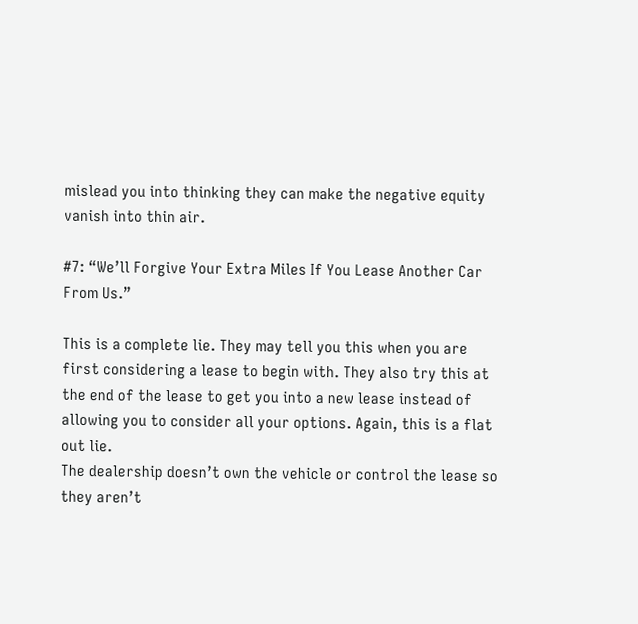mislead you into thinking they can make the negative equity vanish into thin air.

#7: “We’ll Forgive Your Extra Miles If You Lease Another Car From Us.”

This is a complete lie. They may tell you this when you are first considering a lease to begin with. They also try this at the end of the lease to get you into a new lease instead of allowing you to consider all your options. Again, this is a flat out lie.
The dealership doesn’t own the vehicle or control the lease so they aren’t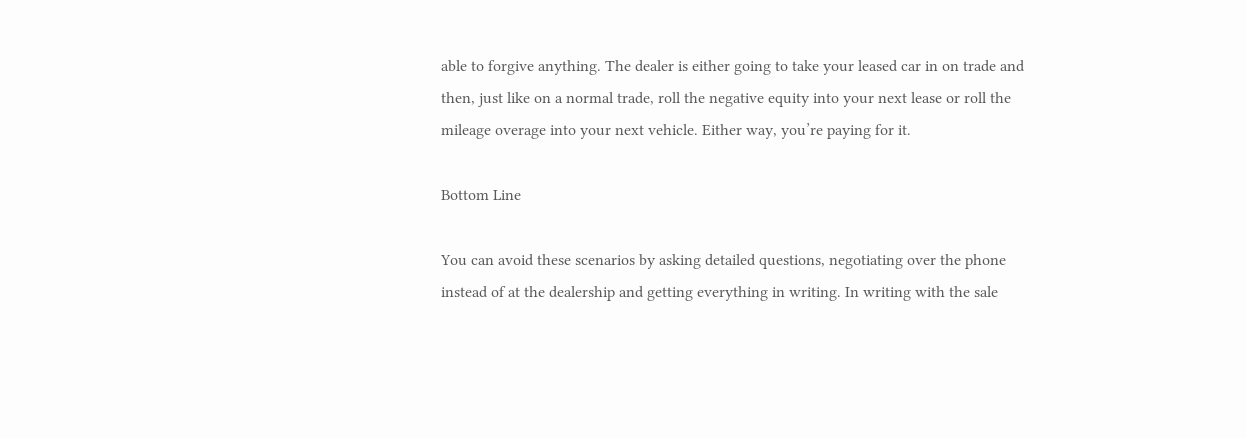able to forgive anything. The dealer is either going to take your leased car in on trade and then, just like on a normal trade, roll the negative equity into your next lease or roll the mileage overage into your next vehicle. Either way, you’re paying for it.

Bottom Line

You can avoid these scenarios by asking detailed questions, negotiating over the phone instead of at the dealership and getting everything in writing. In writing with the sale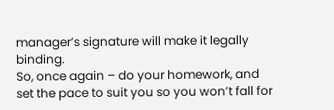manager’s signature will make it legally binding.
So, once again – do your homework, and set the pace to suit you so you won’t fall for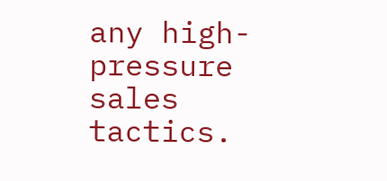any high-pressure sales tactics.